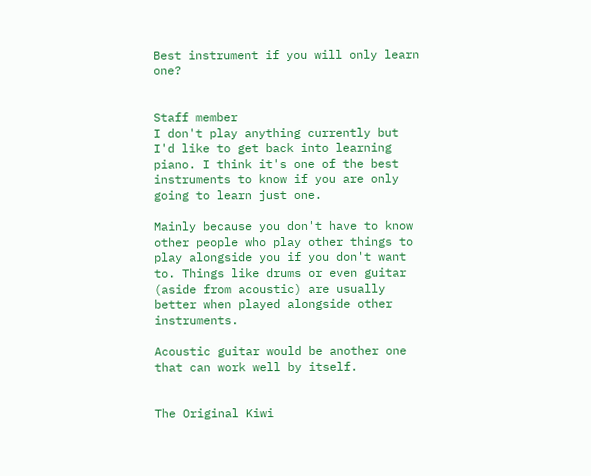Best instrument if you will only learn one?


Staff member
I don't play anything currently but I'd like to get back into learning piano. I think it's one of the best instruments to know if you are only going to learn just one.

Mainly because you don't have to know other people who play other things to play alongside you if you don't want to. Things like drums or even guitar (aside from acoustic) are usually better when played alongside other instruments.

Acoustic guitar would be another one that can work well by itself.


The Original Kiwi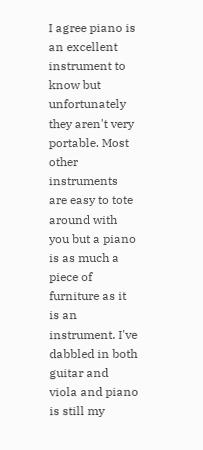I agree piano is an excellent instrument to know but unfortunately they aren't very portable. Most other instruments are easy to tote around with you but a piano is as much a piece of furniture as it is an instrument. I've dabbled in both guitar and viola and piano is still my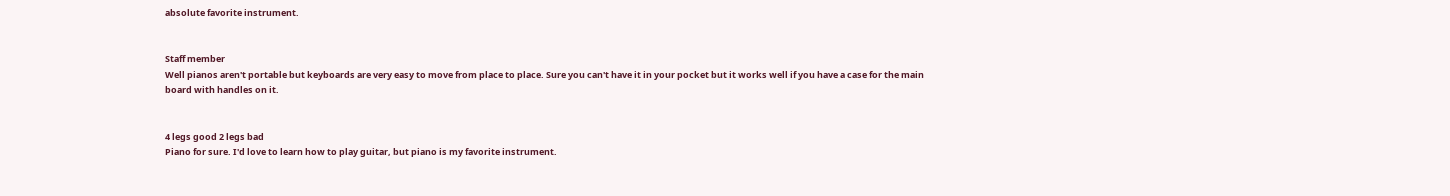absolute favorite instrument.


Staff member
Well pianos aren't portable but keyboards are very easy to move from place to place. Sure you can't have it in your pocket but it works well if you have a case for the main board with handles on it.


4 legs good 2 legs bad
Piano for sure. I'd love to learn how to play guitar, but piano is my favorite instrument.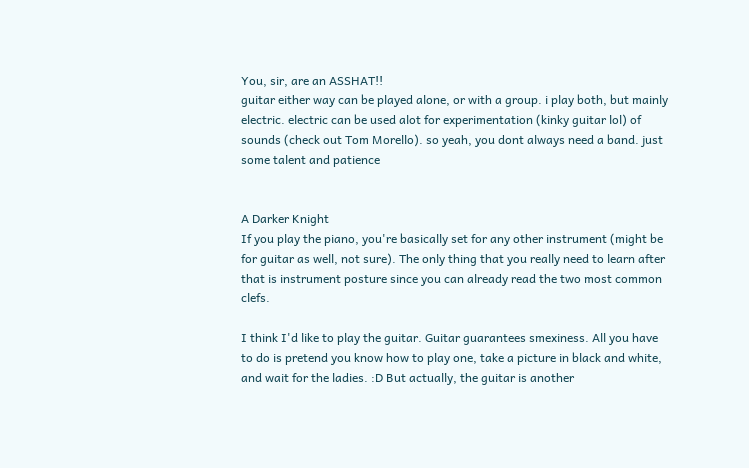You, sir, are an ASSHAT!!
guitar either way can be played alone, or with a group. i play both, but mainly electric. electric can be used alot for experimentation (kinky guitar lol) of sounds (check out Tom Morello). so yeah, you dont always need a band. just some talent and patience


A Darker Knight
If you play the piano, you're basically set for any other instrument (might be for guitar as well, not sure). The only thing that you really need to learn after that is instrument posture since you can already read the two most common clefs.

I think I'd like to play the guitar. Guitar guarantees smexiness. All you have to do is pretend you know how to play one, take a picture in black and white, and wait for the ladies. :D But actually, the guitar is another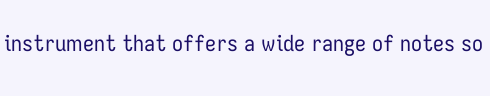instrument that offers a wide range of notes so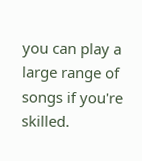you can play a large range of songs if you're skilled.